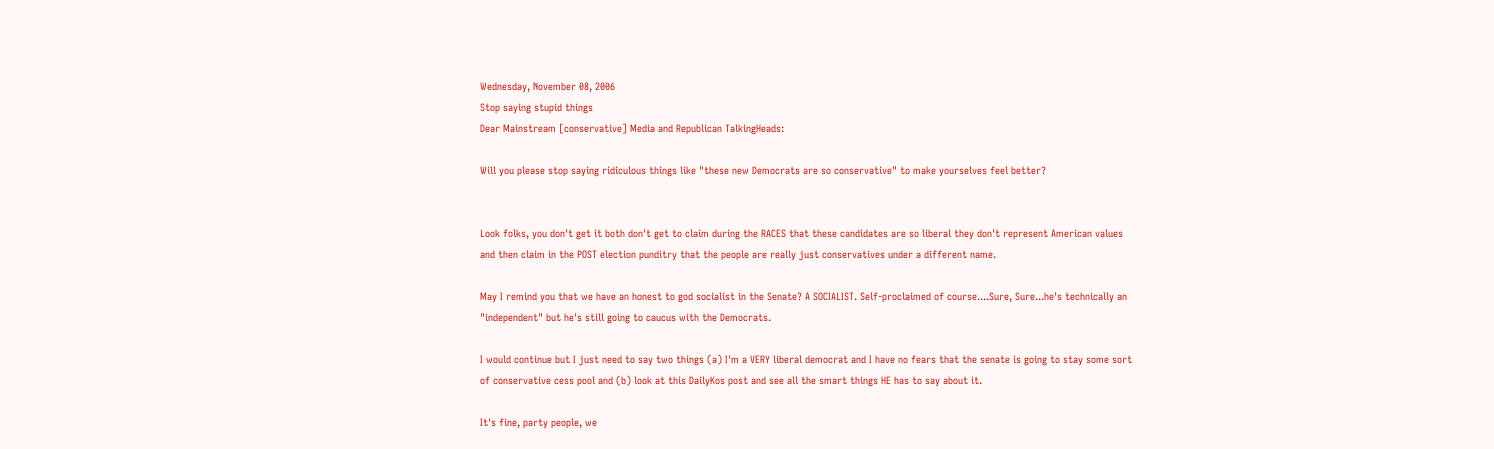Wednesday, November 08, 2006
Stop saying stupid things
Dear Mainstream [conservative] Media and Republican TalkingHeads:

Will you please stop saying ridiculous things like "these new Democrats are so conservative" to make yourselves feel better?


Look folks, you don't get it both don't get to claim during the RACES that these candidates are so liberal they don't represent American values and then claim in the POST election punditry that the people are really just conservatives under a different name.

May I remind you that we have an honest to god socialist in the Senate? A SOCIALIST. Self-proclaimed of course....Sure, Sure...he's technically an "independent" but he's still going to caucus with the Democrats.

I would continue but I just need to say two things (a) I'm a VERY liberal democrat and I have no fears that the senate is going to stay some sort of conservative cess pool and (b) look at this DailyKos post and see all the smart things HE has to say about it.

It's fine, party people, we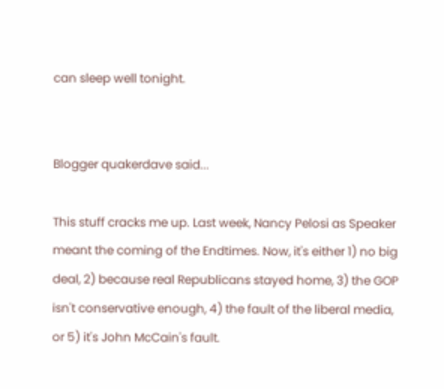can sleep well tonight.


Blogger quakerdave said...

This stuff cracks me up. Last week, Nancy Pelosi as Speaker meant the coming of the Endtimes. Now, it's either 1) no big deal, 2) because real Republicans stayed home, 3) the GOP isn't conservative enough, 4) the fault of the liberal media, or 5) it's John McCain's fault.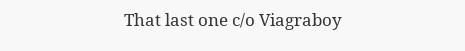That last one c/o Viagraboy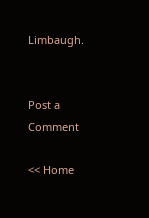Limbaugh.


Post a Comment

<< Home